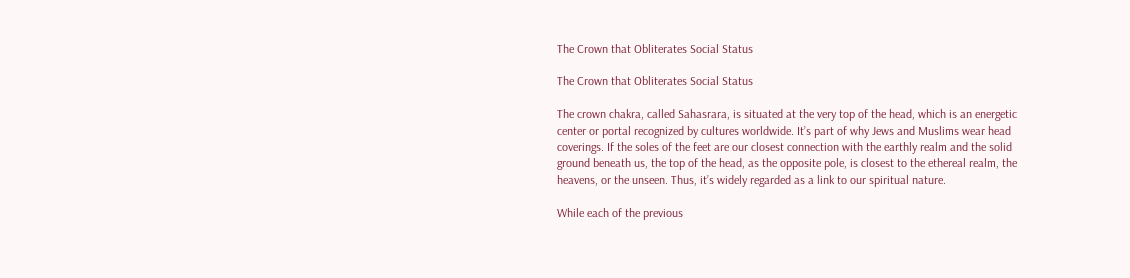The Crown that Obliterates Social Status

The Crown that Obliterates Social Status

The crown chakra, called Sahasrara, is situated at the very top of the head, which is an energetic center or portal recognized by cultures worldwide. It’s part of why Jews and Muslims wear head coverings. If the soles of the feet are our closest connection with the earthly realm and the solid ground beneath us, the top of the head, as the opposite pole, is closest to the ethereal realm, the heavens, or the unseen. Thus, it’s widely regarded as a link to our spiritual nature.

While each of the previous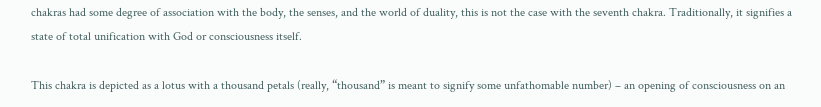chakras had some degree of association with the body, the senses, and the world of duality, this is not the case with the seventh chakra. Traditionally, it signifies a state of total unification with God or consciousness itself.

This chakra is depicted as a lotus with a thousand petals (really, “thousand” is meant to signify some unfathomable number) – an opening of consciousness on an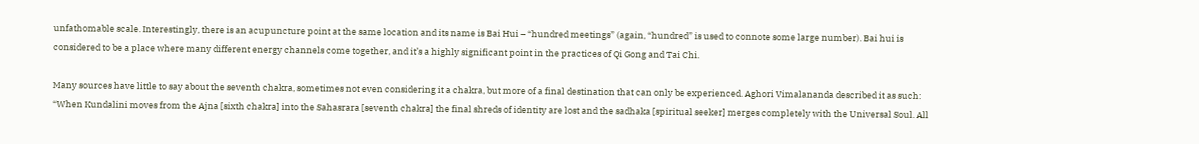unfathomable scale. Interestingly, there is an acupuncture point at the same location and its name is Bai Hui – “hundred meetings” (again, “hundred” is used to connote some large number). Bai hui is considered to be a place where many different energy channels come together, and it’s a highly significant point in the practices of Qi Gong and Tai Chi.

Many sources have little to say about the seventh chakra, sometimes not even considering it a chakra, but more of a final destination that can only be experienced. Aghori Vimalananda described it as such: “When Kundalini moves from the Ajna [sixth chakra] into the Sahasrara [seventh chakra] the final shreds of identity are lost and the sadhaka [spiritual seeker] merges completely with the Universal Soul. All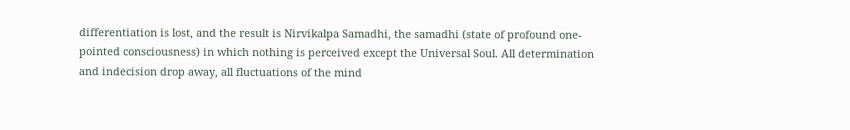differentiation is lost, and the result is Nirvikalpa Samadhi, the samadhi (state of profound one-pointed consciousness) in which nothing is perceived except the Universal Soul. All determination and indecision drop away, all fluctuations of the mind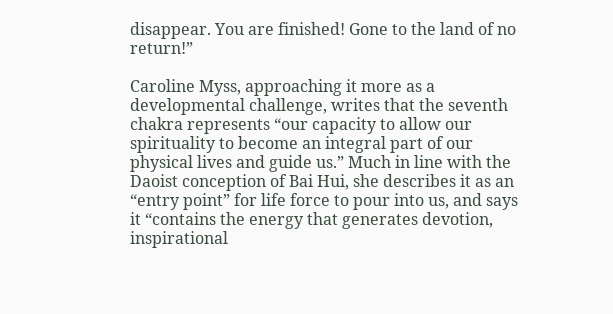disappear. You are finished! Gone to the land of no return!”

Caroline Myss, approaching it more as a developmental challenge, writes that the seventh chakra represents “our capacity to allow our spirituality to become an integral part of our physical lives and guide us.” Much in line with the Daoist conception of Bai Hui, she describes it as an “entry point” for life force to pour into us, and says it “contains the energy that generates devotion, inspirational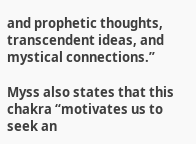and prophetic thoughts, transcendent ideas, and mystical connections.”

Myss also states that this chakra “motivates us to seek an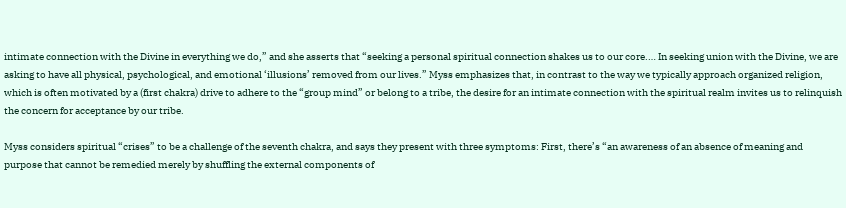intimate connection with the Divine in everything we do,” and she asserts that “seeking a personal spiritual connection shakes us to our core.… In seeking union with the Divine, we are asking to have all physical, psychological, and emotional ‘illusions’ removed from our lives.” Myss emphasizes that, in contrast to the way we typically approach organized religion, which is often motivated by a (first chakra) drive to adhere to the “group mind” or belong to a tribe, the desire for an intimate connection with the spiritual realm invites us to relinquish the concern for acceptance by our tribe.

Myss considers spiritual “crises” to be a challenge of the seventh chakra, and says they present with three symptoms: First, there’s “an awareness of an absence of meaning and purpose that cannot be remedied merely by shuffling the external components of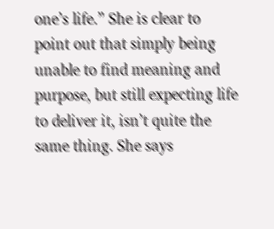one’s life.” She is clear to point out that simply being unable to find meaning and purpose, but still expecting life to deliver it, isn’t quite the same thing. She says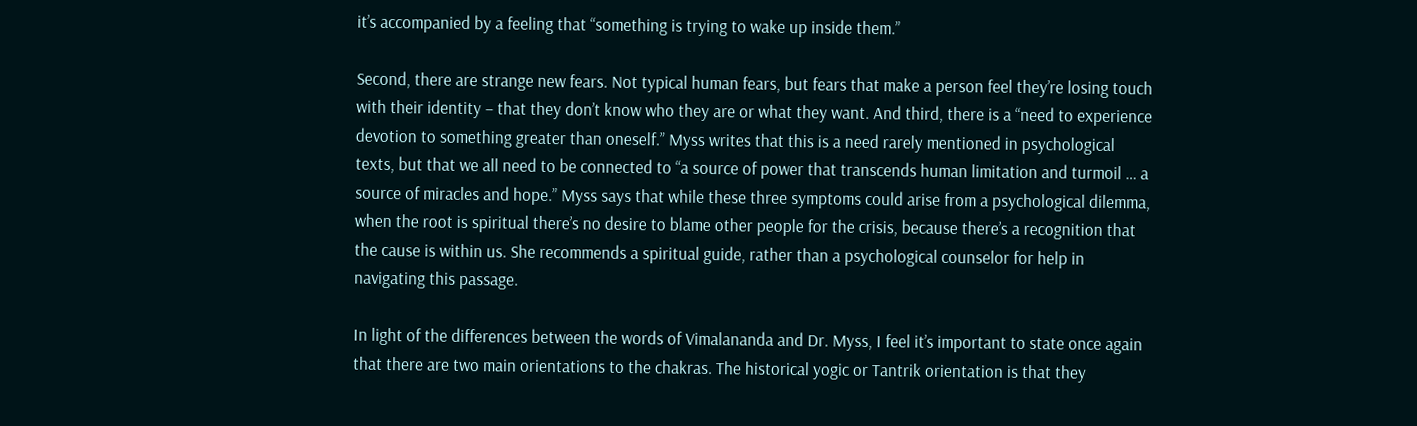it’s accompanied by a feeling that “something is trying to wake up inside them.”

Second, there are strange new fears. Not typical human fears, but fears that make a person feel they’re losing touch with their identity – that they don’t know who they are or what they want. And third, there is a “need to experience devotion to something greater than oneself.” Myss writes that this is a need rarely mentioned in psychological texts, but that we all need to be connected to “a source of power that transcends human limitation and turmoil … a source of miracles and hope.” Myss says that while these three symptoms could arise from a psychological dilemma, when the root is spiritual there’s no desire to blame other people for the crisis, because there’s a recognition that the cause is within us. She recommends a spiritual guide, rather than a psychological counselor for help in navigating this passage.

In light of the differences between the words of Vimalananda and Dr. Myss, I feel it’s important to state once again that there are two main orientations to the chakras. The historical yogic or Tantrik orientation is that they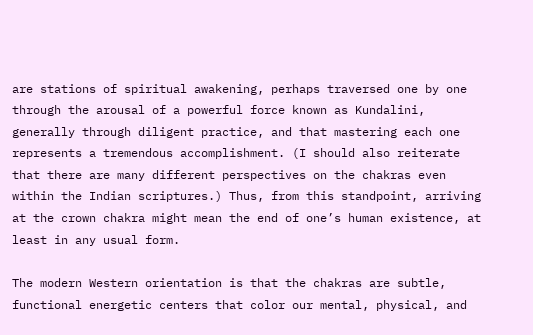are stations of spiritual awakening, perhaps traversed one by one through the arousal of a powerful force known as Kundalini, generally through diligent practice, and that mastering each one represents a tremendous accomplishment. (I should also reiterate that there are many different perspectives on the chakras even within the Indian scriptures.) Thus, from this standpoint, arriving at the crown chakra might mean the end of one’s human existence, at least in any usual form.

The modern Western orientation is that the chakras are subtle, functional energetic centers that color our mental, physical, and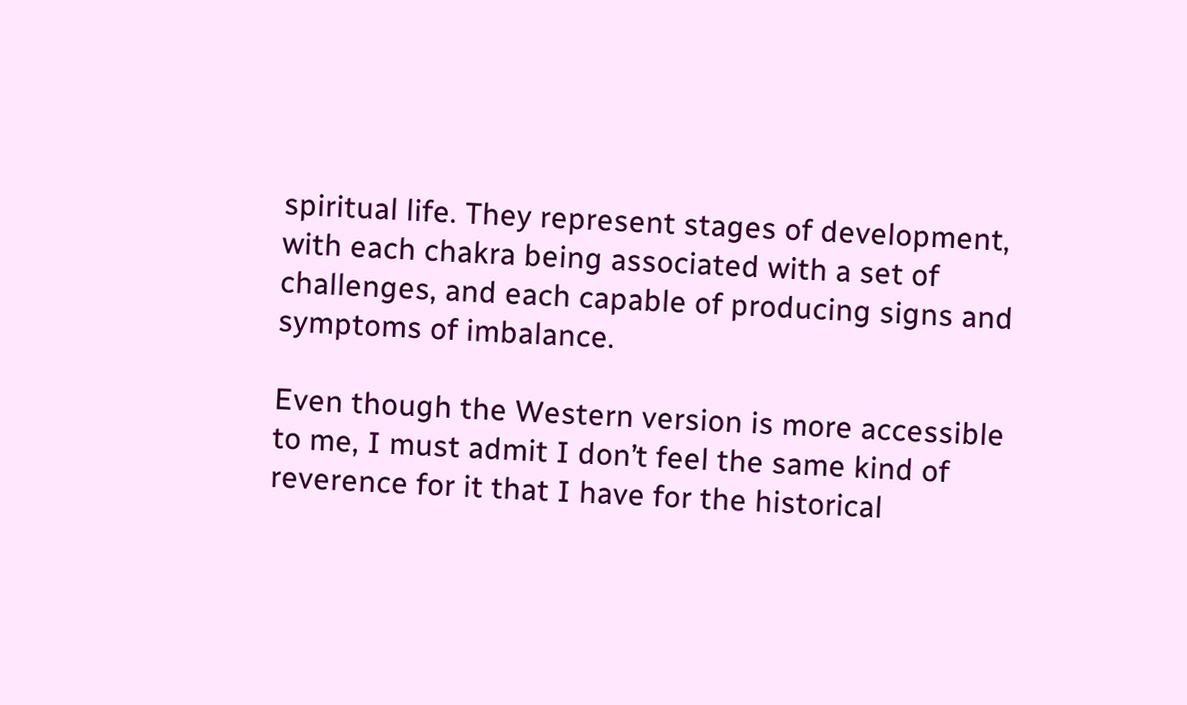spiritual life. They represent stages of development, with each chakra being associated with a set of challenges, and each capable of producing signs and symptoms of imbalance.

Even though the Western version is more accessible to me, I must admit I don’t feel the same kind of reverence for it that I have for the historical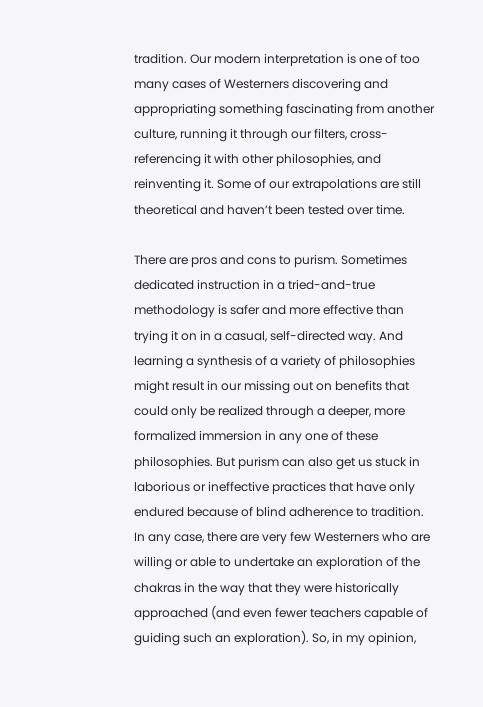tradition. Our modern interpretation is one of too many cases of Westerners discovering and appropriating something fascinating from another culture, running it through our filters, cross-referencing it with other philosophies, and reinventing it. Some of our extrapolations are still theoretical and haven’t been tested over time.

There are pros and cons to purism. Sometimes dedicated instruction in a tried-and-true methodology is safer and more effective than trying it on in a casual, self-directed way. And learning a synthesis of a variety of philosophies might result in our missing out on benefits that could only be realized through a deeper, more formalized immersion in any one of these philosophies. But purism can also get us stuck in laborious or ineffective practices that have only endured because of blind adherence to tradition. In any case, there are very few Westerners who are willing or able to undertake an exploration of the chakras in the way that they were historically approached (and even fewer teachers capable of guiding such an exploration). So, in my opinion,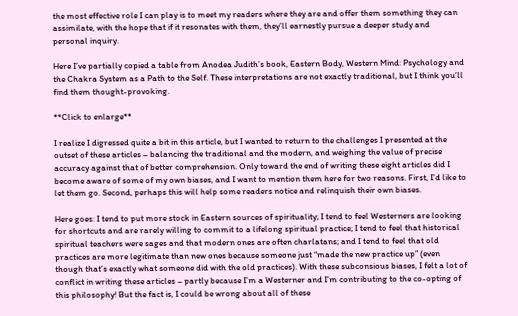the most effective role I can play is to meet my readers where they are and offer them something they can assimilate, with the hope that if it resonates with them, they’ll earnestly pursue a deeper study and personal inquiry.

Here I’ve partially copied a table from Anodea Judith’s book, Eastern Body, Western Mind: Psychology and the Chakra System as a Path to the Self. These interpretations are not exactly traditional, but I think you’ll find them thought-provoking.

**Click to enlarge**

I realize I digressed quite a bit in this article, but I wanted to return to the challenges I presented at the outset of these articles – balancing the traditional and the modern, and weighing the value of precise accuracy against that of better comprehension. Only toward the end of writing these eight articles did I become aware of some of my own biases, and I want to mention them here for two reasons. First, I’d like to let them go. Second, perhaps this will help some readers notice and relinquish their own biases.

Here goes: I tend to put more stock in Eastern sources of spirituality; I tend to feel Westerners are looking for shortcuts and are rarely willing to commit to a lifelong spiritual practice; I tend to feel that historical spiritual teachers were sages and that modern ones are often charlatans; and I tend to feel that old practices are more legitimate than new ones because someone just “made the new practice up” (even though that’s exactly what someone did with the old practices). With these subconsious biases, I felt a lot of conflict in writing these articles – partly because I’m a Westerner and I’m contributing to the co-opting of this philosophy! But the fact is, I could be wrong about all of these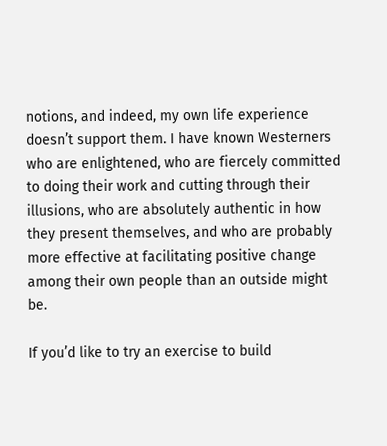notions, and indeed, my own life experience doesn’t support them. I have known Westerners who are enlightened, who are fiercely committed to doing their work and cutting through their illusions, who are absolutely authentic in how they present themselves, and who are probably more effective at facilitating positive change among their own people than an outside might be.

If you’d like to try an exercise to build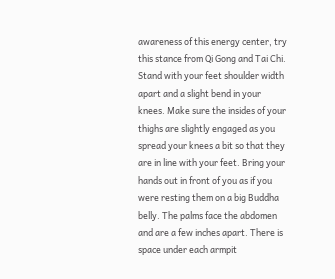awareness of this energy center, try this stance from Qi Gong and Tai Chi. Stand with your feet shoulder width apart and a slight bend in your knees. Make sure the insides of your thighs are slightly engaged as you spread your knees a bit so that they are in line with your feet. Bring your hands out in front of you as if you were resting them on a big Buddha belly. The palms face the abdomen and are a few inches apart. There is space under each armpit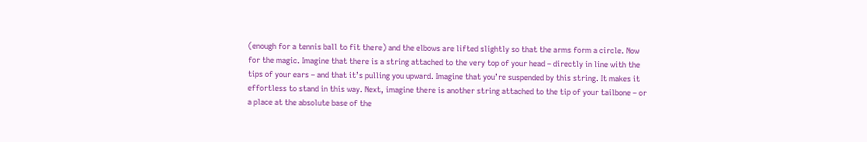(enough for a tennis ball to fit there) and the elbows are lifted slightly so that the arms form a circle. Now for the magic. Imagine that there is a string attached to the very top of your head – directly in line with the tips of your ears – and that it’s pulling you upward. Imagine that you’re suspended by this string. It makes it effortless to stand in this way. Next, imagine there is another string attached to the tip of your tailbone – or a place at the absolute base of the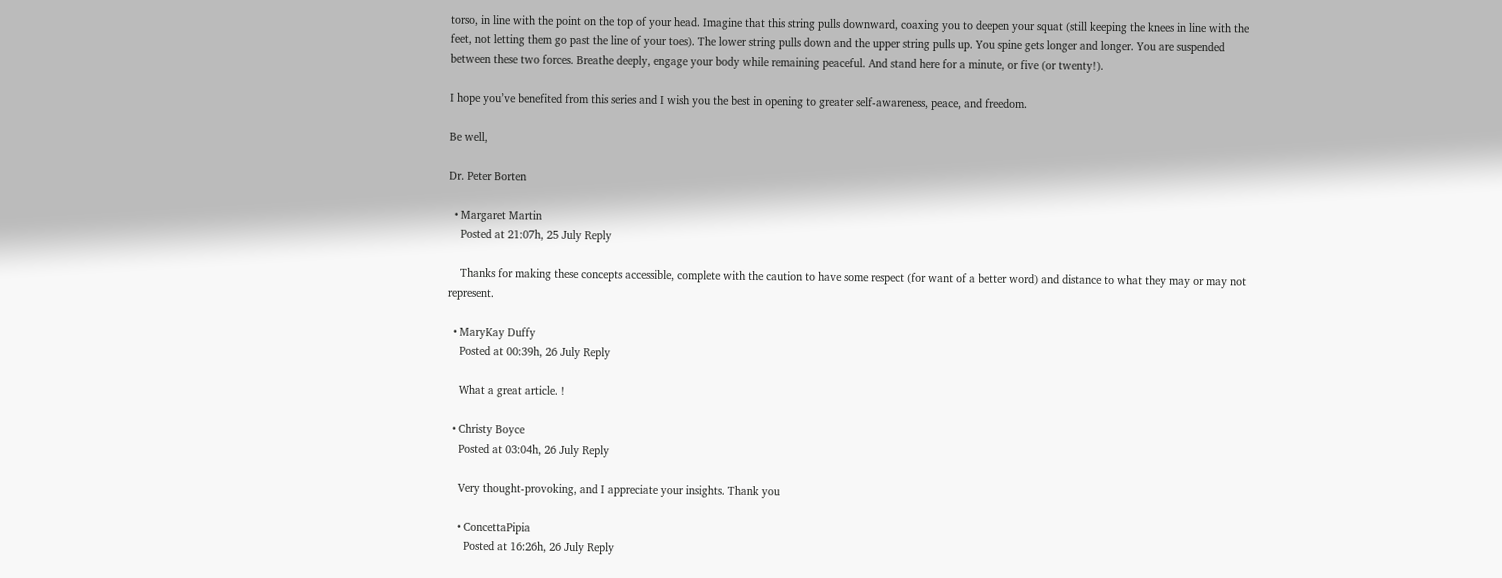torso, in line with the point on the top of your head. Imagine that this string pulls downward, coaxing you to deepen your squat (still keeping the knees in line with the feet, not letting them go past the line of your toes). The lower string pulls down and the upper string pulls up. You spine gets longer and longer. You are suspended between these two forces. Breathe deeply, engage your body while remaining peaceful. And stand here for a minute, or five (or twenty!).

I hope you’ve benefited from this series and I wish you the best in opening to greater self-awareness, peace, and freedom.

Be well,

Dr. Peter Borten

  • Margaret Martin
    Posted at 21:07h, 25 July Reply

    Thanks for making these concepts accessible, complete with the caution to have some respect (for want of a better word) and distance to what they may or may not represent.

  • MaryKay Duffy
    Posted at 00:39h, 26 July Reply

    What a great article. !

  • Christy Boyce
    Posted at 03:04h, 26 July Reply

    Very thought-provoking, and I appreciate your insights. Thank you

    • ConcettaPipia
      Posted at 16:26h, 26 July Reply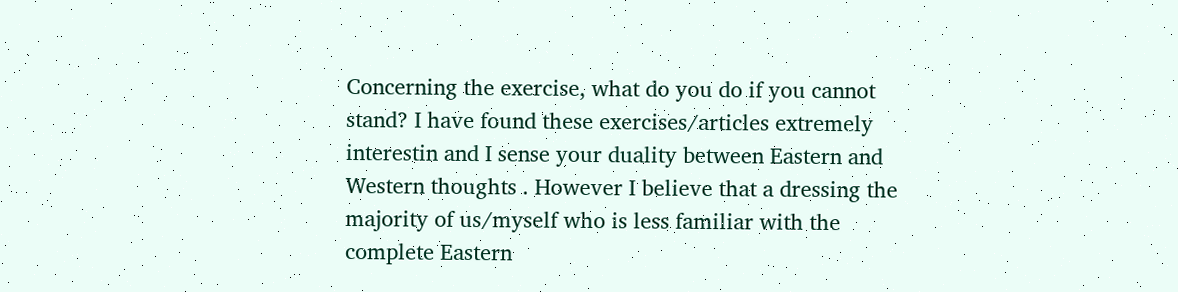Concerning the exercise, what do you do if you cannot stand? I have found these exercises/articles extremely interestin and I sense your duality between Eastern and Western thoughts . However I believe that a dressing the majority of us/myself who is less familiar with the complete Eastern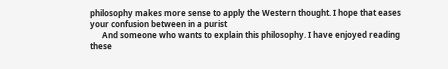philosophy makes more sense to apply the Western thought. I hope that eases your confusion between in a purist
      And someone who wants to explain this philosophy. I have enjoyed reading these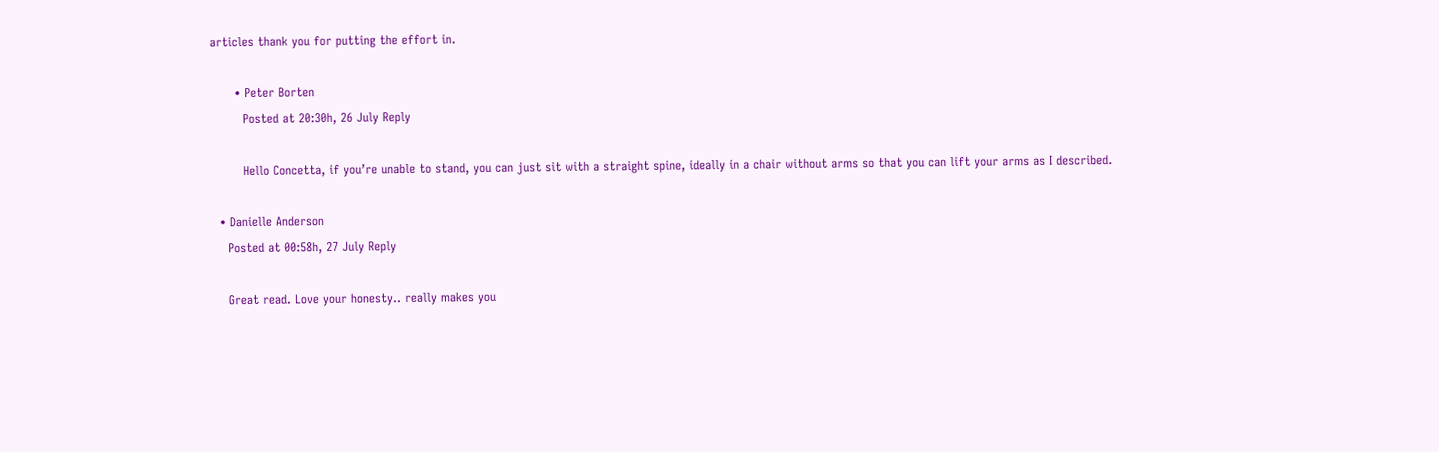articles thank you for putting the effort in.

      • Peter Borten
        Posted at 20:30h, 26 July Reply

        Hello Concetta, if you’re unable to stand, you can just sit with a straight spine, ideally in a chair without arms so that you can lift your arms as I described.

  • Danielle Anderson
    Posted at 00:58h, 27 July Reply

    Great read. Love your honesty.. really makes you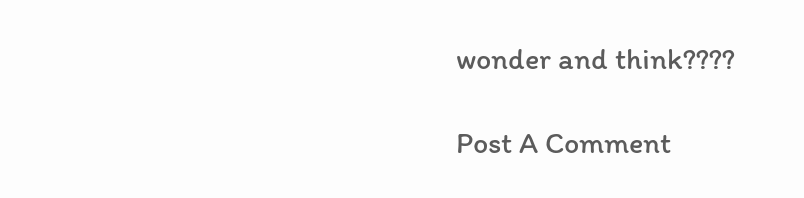wonder and think????

Post A Comment